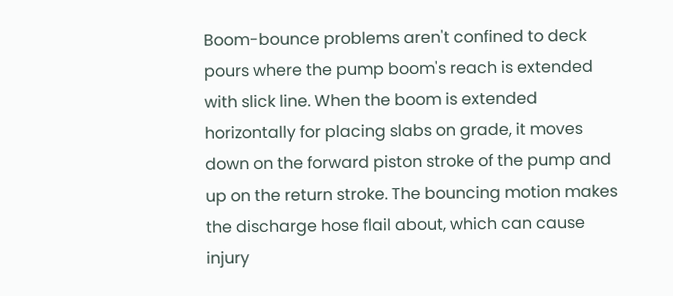Boom-bounce problems aren't confined to deck pours where the pump boom's reach is extended with slick line. When the boom is extended horizontally for placing slabs on grade, it moves down on the forward piston stroke of the pump and up on the return stroke. The bouncing motion makes the discharge hose flail about, which can cause injury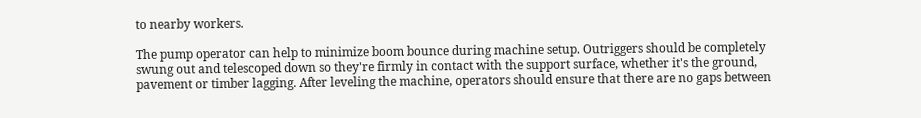to nearby workers.

The pump operator can help to minimize boom bounce during machine setup. Outriggers should be completely swung out and telescoped down so they're firmly in contact with the support surface, whether it's the ground, pavement or timber lagging. After leveling the machine, operators should ensure that there are no gaps between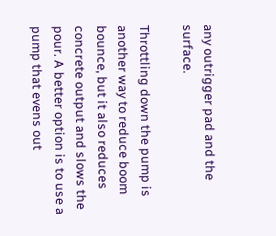any outrigger pad and the surface.

Throttling down the pump is another way to reduce boom bounce, but it also reduces concrete output and slows the pour. A better option is to use a pump that evens out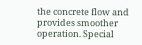the concrete flow and provides smoother operation. Special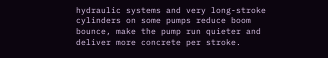hydraulic systems and very long-stroke cylinders on some pumps reduce boom bounce, make the pump run quieter and deliver more concrete per stroke.